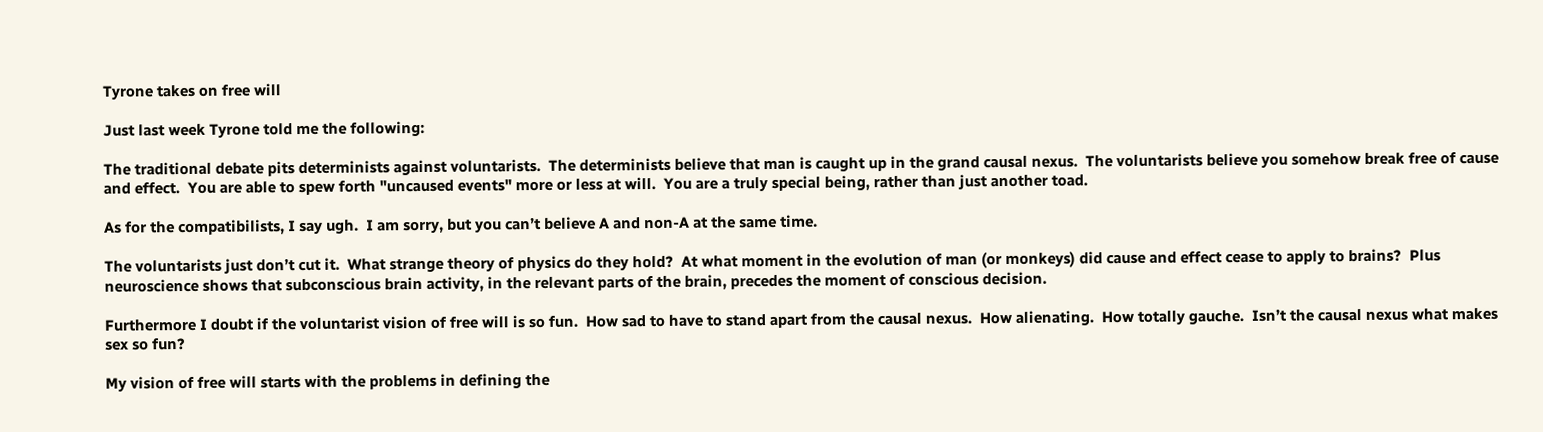Tyrone takes on free will

Just last week Tyrone told me the following:

The traditional debate pits determinists against voluntarists.  The determinists believe that man is caught up in the grand causal nexus.  The voluntarists believe you somehow break free of cause and effect.  You are able to spew forth "uncaused events" more or less at will.  You are a truly special being, rather than just another toad.

As for the compatibilists, I say ugh.  I am sorry, but you can’t believe A and non-A at the same time.

The voluntarists just don’t cut it.  What strange theory of physics do they hold?  At what moment in the evolution of man (or monkeys) did cause and effect cease to apply to brains?  Plus neuroscience shows that subconscious brain activity, in the relevant parts of the brain, precedes the moment of conscious decision.

Furthermore I doubt if the voluntarist vision of free will is so fun.  How sad to have to stand apart from the causal nexus.  How alienating.  How totally gauche.  Isn’t the causal nexus what makes sex so fun?

My vision of free will starts with the problems in defining the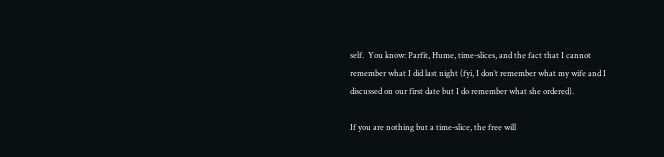self.  You know: Parfit, Hume, time-slices, and the fact that I cannot remember what I did last night (fyi, I don’t remember what my wife and I discussed on our first date but I do remember what she ordered).

If you are nothing but a time-slice, the free will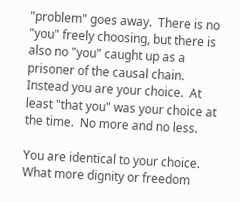"problem" goes away.  There is no "you" freely choosing, but there is also no "you" caught up as a prisoner of the causal chain.  Instead you are your choice.  At least "that you" was your choice at the time.  No more and no less.

You are identical to your choice.  What more dignity or freedom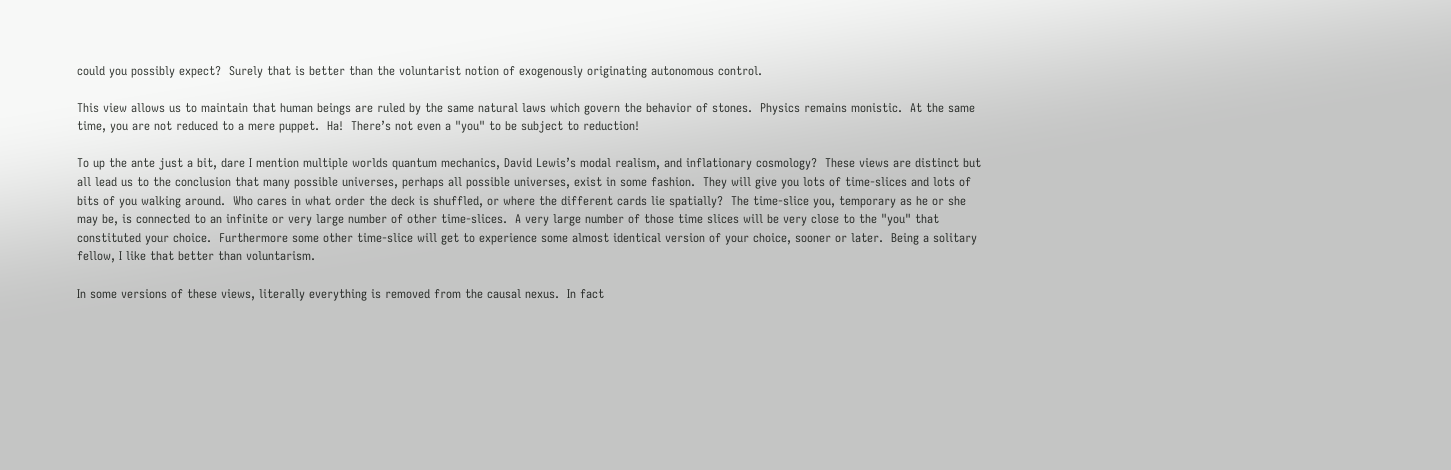could you possibly expect?  Surely that is better than the voluntarist notion of exogenously originating autonomous control.

This view allows us to maintain that human beings are ruled by the same natural laws which govern the behavior of stones.  Physics remains monistic.  At the same time, you are not reduced to a mere puppet.  Ha!  There’s not even a "you" to be subject to reduction!

To up the ante just a bit, dare I mention multiple worlds quantum mechanics, David Lewis’s modal realism, and inflationary cosmology?  These views are distinct but all lead us to the conclusion that many possible universes, perhaps all possible universes, exist in some fashion.  They will give you lots of time-slices and lots of bits of you walking around.  Who cares in what order the deck is shuffled, or where the different cards lie spatially?  The time-slice you, temporary as he or she may be, is connected to an infinite or very large number of other time-slices.  A very large number of those time slices will be very close to the "you" that constituted your choice.  Furthermore some other time-slice will get to experience some almost identical version of your choice, sooner or later.  Being a solitary fellow, I like that better than voluntarism.

In some versions of these views, literally everything is removed from the causal nexus.  In fact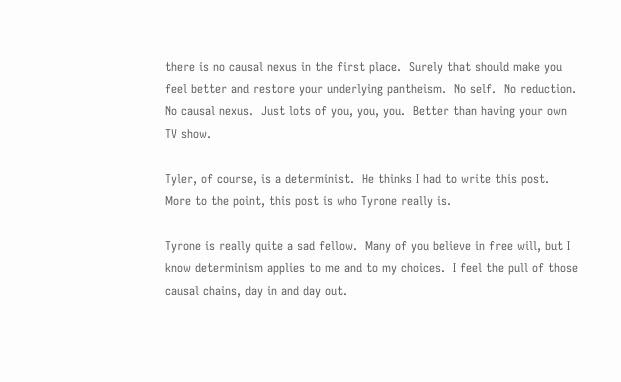there is no causal nexus in the first place.  Surely that should make you feel better and restore your underlying pantheism.  No self.  No reduction.  No causal nexus.  Just lots of you, you, you.  Better than having your own TV show.

Tyler, of course, is a determinist.  He thinks I had to write this post.  More to the point, this post is who Tyrone really is.

Tyrone is really quite a sad fellow.  Many of you believe in free will, but I know determinism applies to me and to my choices.  I feel the pull of those causal chains, day in and day out.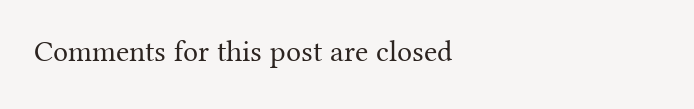Comments for this post are closed